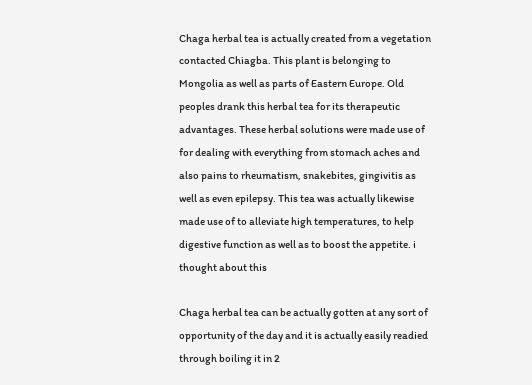Chaga herbal tea is actually created from a vegetation contacted Chiagba. This plant is belonging to Mongolia as well as parts of Eastern Europe. Old peoples drank this herbal tea for its therapeutic advantages. These herbal solutions were made use of for dealing with everything from stomach aches and also pains to rheumatism, snakebites, gingivitis as well as even epilepsy. This tea was actually likewise made use of to alleviate high temperatures, to help digestive function as well as to boost the appetite. i thought about this

Chaga herbal tea can be actually gotten at any sort of opportunity of the day and it is actually easily readied through boiling it in 2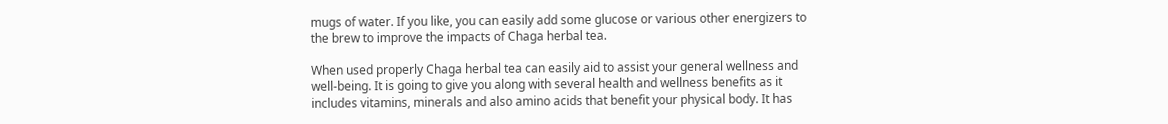mugs of water. If you like, you can easily add some glucose or various other energizers to the brew to improve the impacts of Chaga herbal tea.

When used properly Chaga herbal tea can easily aid to assist your general wellness and well-being. It is going to give you along with several health and wellness benefits as it includes vitamins, minerals and also amino acids that benefit your physical body. It has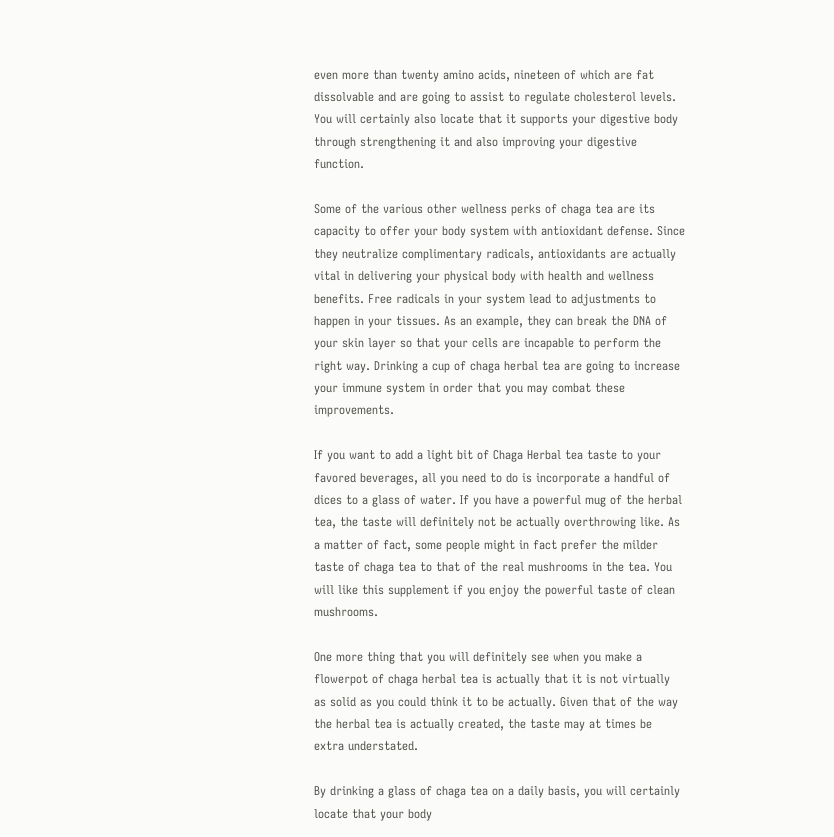even more than twenty amino acids, nineteen of which are fat dissolvable and are going to assist to regulate cholesterol levels. You will certainly also locate that it supports your digestive body through strengthening it and also improving your digestive function.

Some of the various other wellness perks of chaga tea are its capacity to offer your body system with antioxidant defense. Since they neutralize complimentary radicals, antioxidants are actually vital in delivering your physical body with health and wellness benefits. Free radicals in your system lead to adjustments to happen in your tissues. As an example, they can break the DNA of your skin layer so that your cells are incapable to perform the right way. Drinking a cup of chaga herbal tea are going to increase your immune system in order that you may combat these improvements.

If you want to add a light bit of Chaga Herbal tea taste to your favored beverages, all you need to do is incorporate a handful of dices to a glass of water. If you have a powerful mug of the herbal tea, the taste will definitely not be actually overthrowing like. As a matter of fact, some people might in fact prefer the milder taste of chaga tea to that of the real mushrooms in the tea. You will like this supplement if you enjoy the powerful taste of clean mushrooms.

One more thing that you will definitely see when you make a flowerpot of chaga herbal tea is actually that it is not virtually as solid as you could think it to be actually. Given that of the way the herbal tea is actually created, the taste may at times be extra understated.

By drinking a glass of chaga tea on a daily basis, you will certainly locate that your body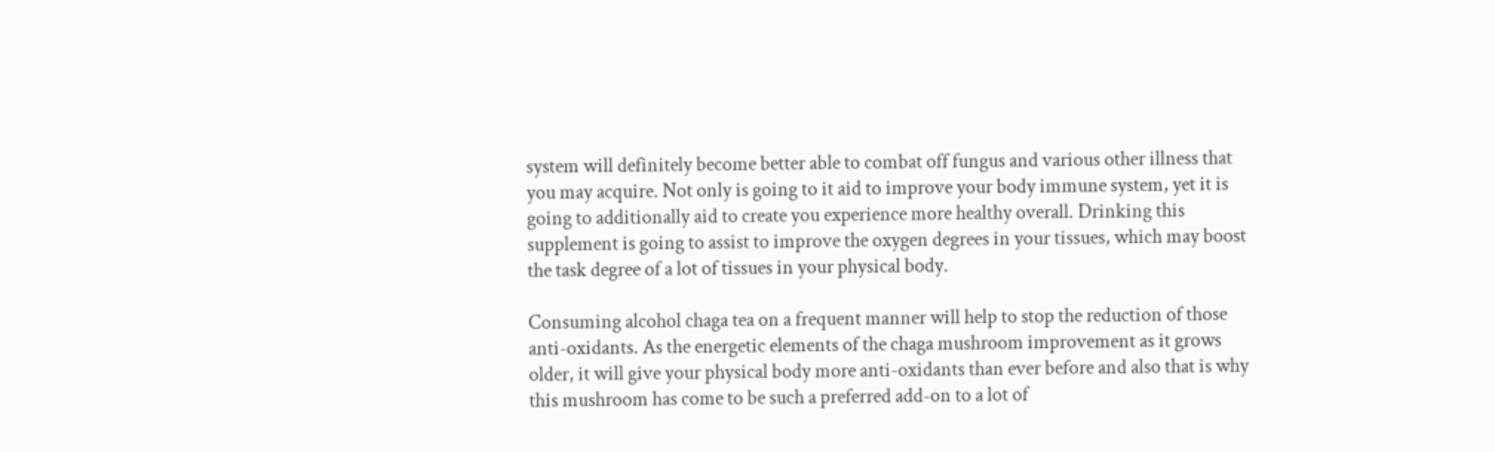system will definitely become better able to combat off fungus and various other illness that you may acquire. Not only is going to it aid to improve your body immune system, yet it is going to additionally aid to create you experience more healthy overall. Drinking this supplement is going to assist to improve the oxygen degrees in your tissues, which may boost the task degree of a lot of tissues in your physical body.

Consuming alcohol chaga tea on a frequent manner will help to stop the reduction of those anti-oxidants. As the energetic elements of the chaga mushroom improvement as it grows older, it will give your physical body more anti-oxidants than ever before and also that is why this mushroom has come to be such a preferred add-on to a lot of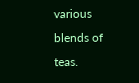various blends of teas.